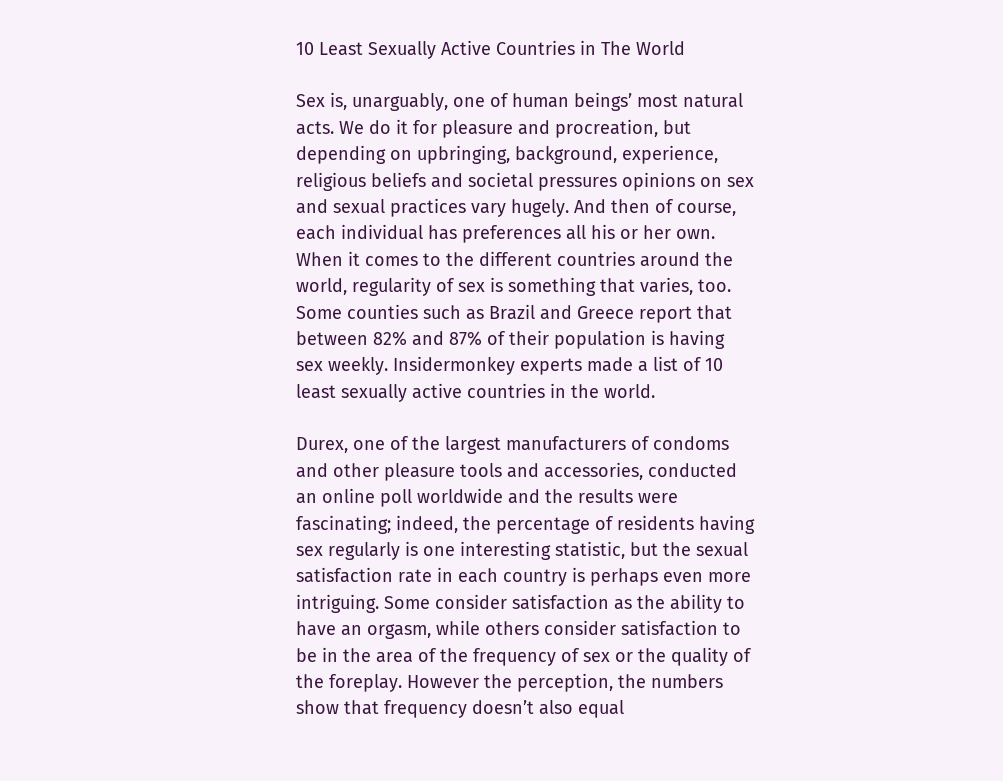10 Least Sexually Active Countries in The World

Sex is, unarguably, one of human beings’ most natural acts. We do it for pleasure and procreation, but depending on upbringing, background, experience, religious beliefs and societal pressures opinions on sex and sexual practices vary hugely. And then of course, each individual has preferences all his or her own. When it comes to the different countries around the world, regularity of sex is something that varies, too. Some counties such as Brazil and Greece report that between 82% and 87% of their population is having sex weekly. Insidermonkey experts made a list of 10 least sexually active countries in the world.

Durex, one of the largest manufacturers of condoms and other pleasure tools and accessories, conducted an online poll worldwide and the results were fascinating; indeed, the percentage of residents having sex regularly is one interesting statistic, but the sexual satisfaction rate in each country is perhaps even more intriguing. Some consider satisfaction as the ability to have an orgasm, while others consider satisfaction to be in the area of the frequency of sex or the quality of the foreplay. However the perception, the numbers show that frequency doesn’t also equal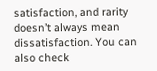satisfaction, and rarity doesn’t always mean dissatisfaction. You can also check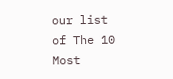our list of The 10 Most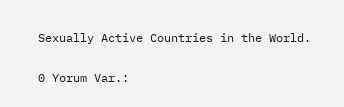Sexually Active Countries in the World.

0 Yorum Var.: